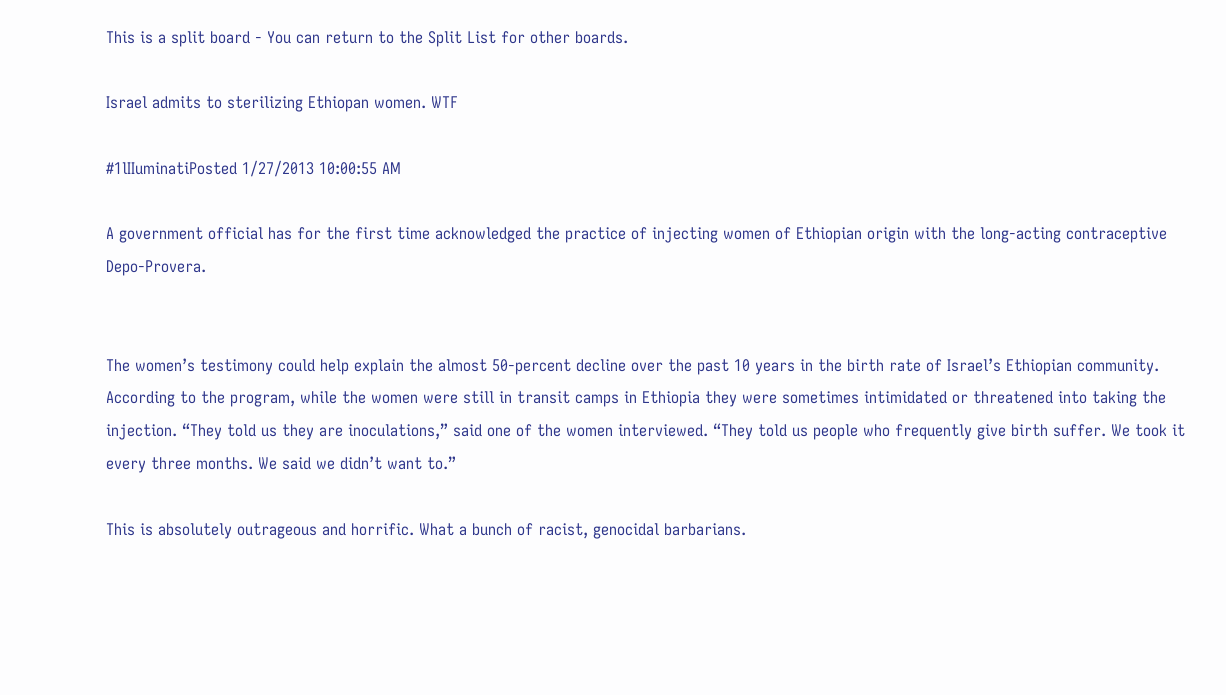This is a split board - You can return to the Split List for other boards.

Israel admits to sterilizing Ethiopan women. WTF

#1lIIuminatiPosted 1/27/2013 10:00:55 AM

A government official has for the first time acknowledged the practice of injecting women of Ethiopian origin with the long-acting contraceptive Depo-Provera.


The women’s testimony could help explain the almost 50-percent decline over the past 10 years in the birth rate of Israel’s Ethiopian community. According to the program, while the women were still in transit camps in Ethiopia they were sometimes intimidated or threatened into taking the injection. “They told us they are inoculations,” said one of the women interviewed. “They told us people who frequently give birth suffer. We took it every three months. We said we didn’t want to.”

This is absolutely outrageous and horrific. What a bunch of racist, genocidal barbarians.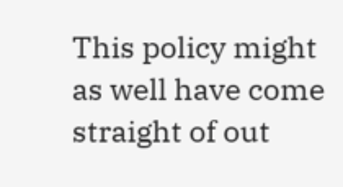This policy might as well have come straight of out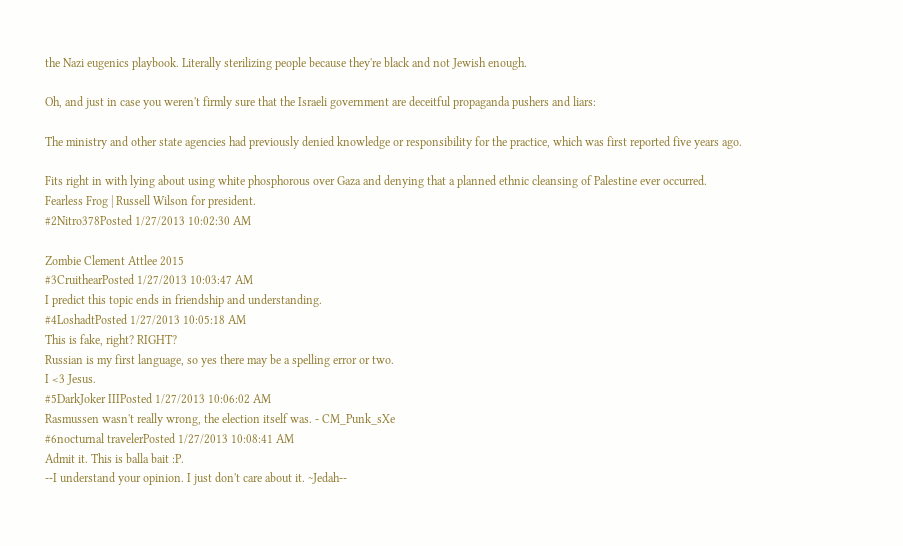the Nazi eugenics playbook. Literally sterilizing people because they're black and not Jewish enough.

Oh, and just in case you weren't firmly sure that the Israeli government are deceitful propaganda pushers and liars:

The ministry and other state agencies had previously denied knowledge or responsibility for the practice, which was first reported five years ago.

Fits right in with lying about using white phosphorous over Gaza and denying that a planned ethnic cleansing of Palestine ever occurred.
Fearless Frog | Russell Wilson for president.
#2Nitro378Posted 1/27/2013 10:02:30 AM

Zombie Clement Attlee 2015
#3CruithearPosted 1/27/2013 10:03:47 AM
I predict this topic ends in friendship and understanding.
#4LoshadtPosted 1/27/2013 10:05:18 AM
This is fake, right? RIGHT?
Russian is my first language, so yes there may be a spelling error or two.
I <3 Jesus.
#5DarkJoker IIIPosted 1/27/2013 10:06:02 AM
Rasmussen wasn't really wrong, the election itself was. - CM_Punk_sXe
#6nocturnal travelerPosted 1/27/2013 10:08:41 AM
Admit it. This is balla bait :P.
--I understand your opinion. I just don't care about it. ~Jedah--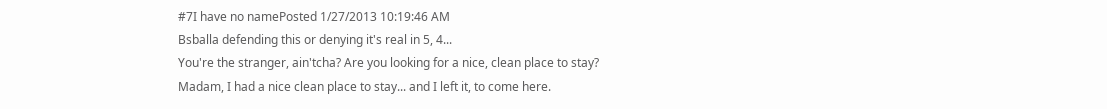#7I have no namePosted 1/27/2013 10:19:46 AM
Bsballa defending this or denying it's real in 5, 4...
You're the stranger, ain'tcha? Are you looking for a nice, clean place to stay?
Madam, I had a nice clean place to stay... and I left it, to come here.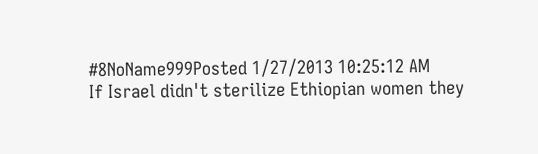#8NoName999Posted 1/27/2013 10:25:12 AM
If Israel didn't sterilize Ethiopian women they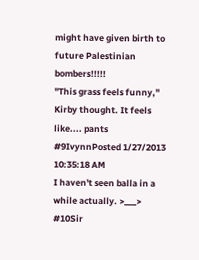might have given birth to future Palestinian bombers!!!!!
"This grass feels funny," Kirby thought. It feels like.... pants
#9IvynnPosted 1/27/2013 10:35:18 AM
I haven't seen balla in a while actually. >___>
#10Sir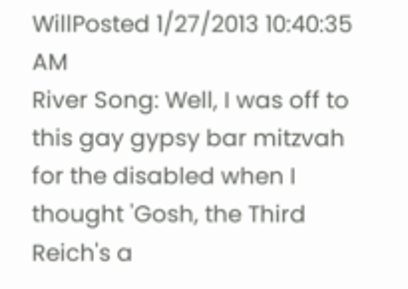WillPosted 1/27/2013 10:40:35 AM
River Song: Well, I was off to this gay gypsy bar mitzvah for the disabled when I thought 'Gosh, the Third Reich's a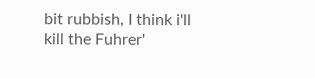bit rubbish, I think i'll kill the Fuhrer'